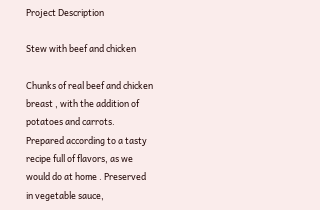Project Description

Stew with beef and chicken

Chunks of real beef and chicken breast , with the addition of potatoes and carrots. Prepared according to a tasty recipe full of flavors, as we would do at home . Preserved in vegetable sauce,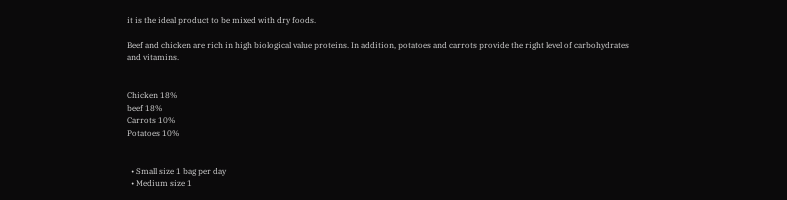it is the ideal product to be mixed with dry foods.

Beef and chicken are rich in high biological value proteins. In addition, potatoes and carrots provide the right level of carbohydrates and vitamins.


Chicken 18%
beef 18%
Carrots 10%
Potatoes 10%


  • Small size 1 bag per day
  • Medium size 1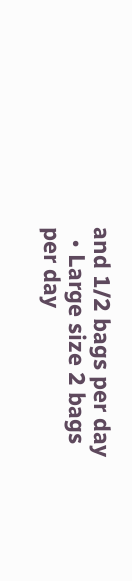and 1/2 bags per day
  • Large size 2 bags per day